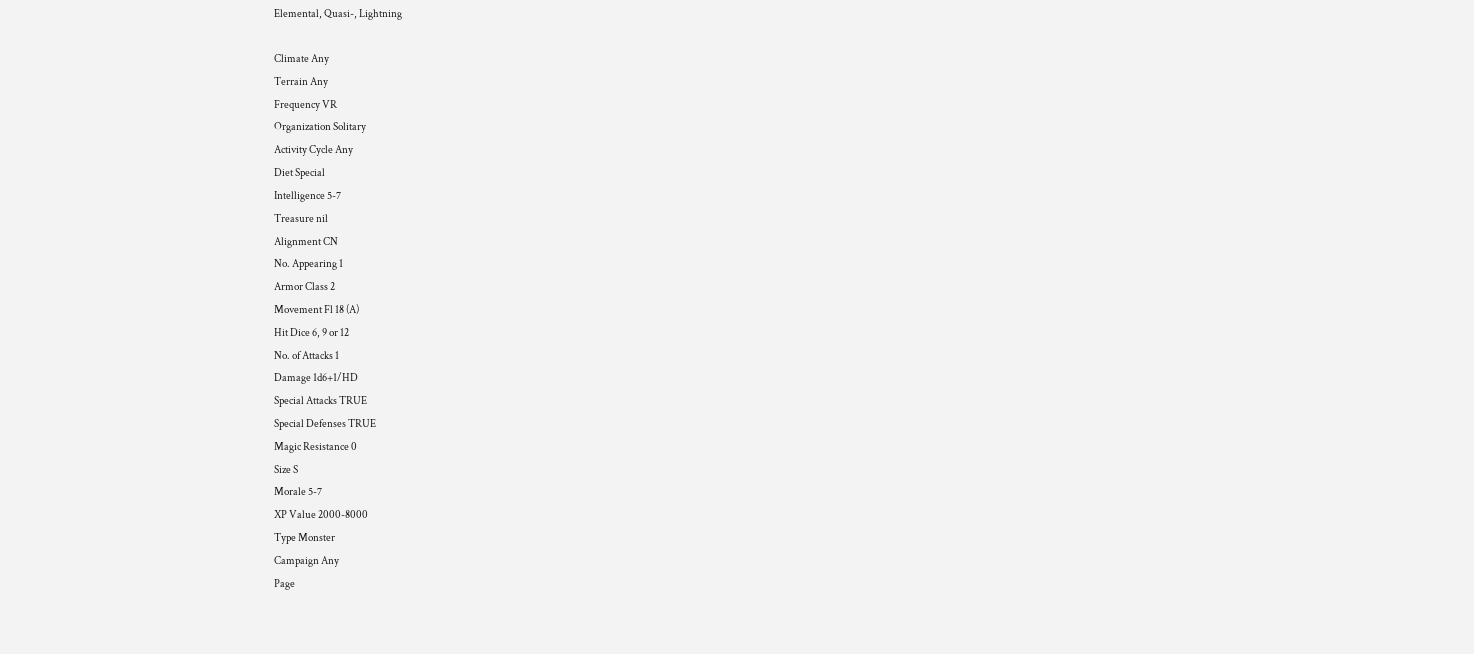Elemental, Quasi-, Lightning

Climate Any
Terrain Any
Frequency VR
Organization Solitary
Activity Cycle Any
Diet Special
Intelligence 5-7
Treasure nil
Alignment CN
No. Appearing 1
Armor Class 2
Movement Fl 18 (A)
Hit Dice 6, 9 or 12
No. of Attacks 1
Damage 1d6+1/HD
Special Attacks TRUE
Special Defenses TRUE
Magic Resistance 0
Size S
Morale 5-7
XP Value 2000-8000
Type Monster
Campaign Any
Page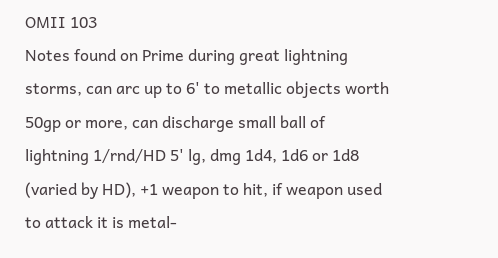OMII 103
Notes found on Prime during great lightning storms, can arc up to 6' to metallic objects worth 50gp or more, can discharge small ball of lightning 1/rnd/HD 5' lg, dmg 1d4, 1d6 or 1d8 (varied by HD), +1 weapon to hit, if weapon used to attack it is metal-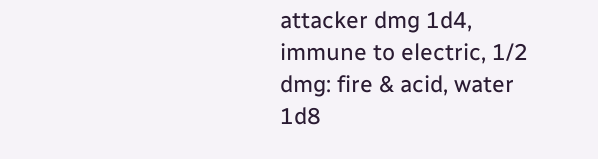attacker dmg 1d4, immune to electric, 1/2 dmg: fire & acid, water 1d8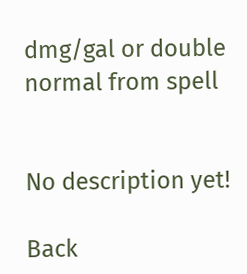dmg/gal or double normal from spell


No description yet!

Back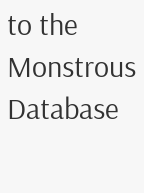to the Monstrous Database